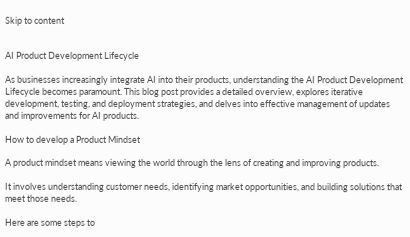Skip to content


AI Product Development Lifecycle

As businesses increasingly integrate AI into their products, understanding the AI Product Development Lifecycle becomes paramount. This blog post provides a detailed overview, explores iterative development, testing, and deployment strategies, and delves into effective management of updates and improvements for AI products.

How to develop a Product Mindset

A product mindset means viewing the world through the lens of creating and improving products.

It involves understanding customer needs, identifying market opportunities, and building solutions that meet those needs.

Here are some steps to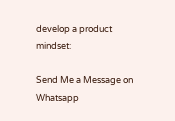develop a product mindset:

Send Me a Message on Whatsapp